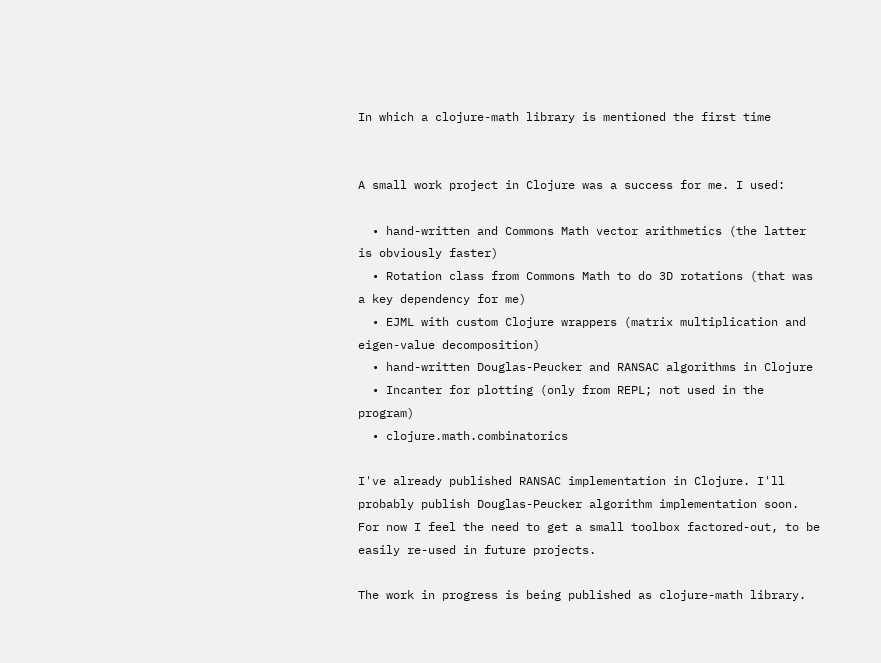In which a clojure-math library is mentioned the first time


A small work project in Clojure was a success for me. I used:

  • hand-written and Commons Math vector arithmetics (the latter is obviously faster)
  • Rotation class from Commons Math to do 3D rotations (that was a key dependency for me)
  • EJML with custom Clojure wrappers (matrix multiplication and eigen-value decomposition)
  • hand-written Douglas-Peucker and RANSAC algorithms in Clojure
  • Incanter for plotting (only from REPL; not used in the program)
  • clojure.math.combinatorics

I've already published RANSAC implementation in Clojure. I'll probably publish Douglas-Peucker algorithm implementation soon. For now I feel the need to get a small toolbox factored-out, to be easily re-used in future projects.

The work in progress is being published as clojure-math library.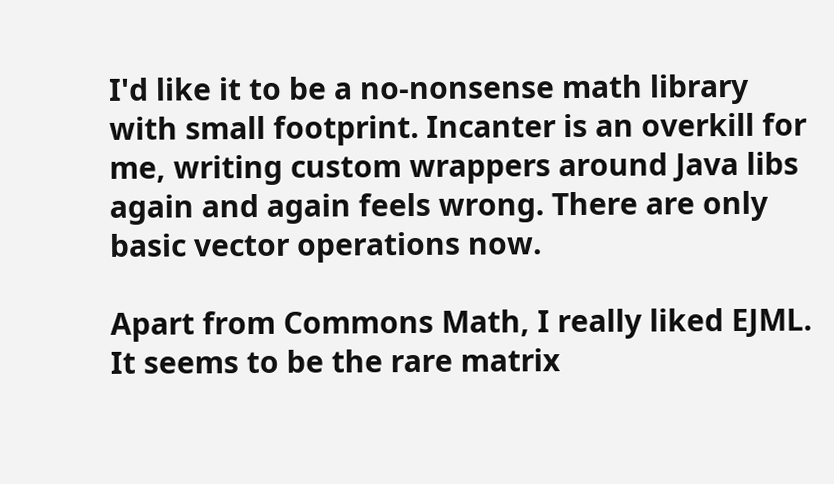I'd like it to be a no-nonsense math library with small footprint. Incanter is an overkill for me, writing custom wrappers around Java libs again and again feels wrong. There are only basic vector operations now.

Apart from Commons Math, I really liked EJML. It seems to be the rare matrix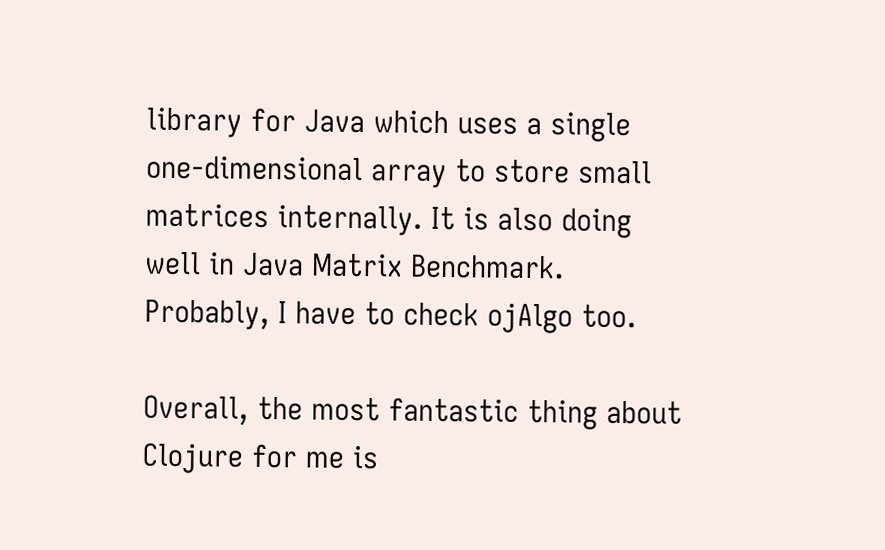library for Java which uses a single one-dimensional array to store small matrices internally. It is also doing well in Java Matrix Benchmark. Probably, I have to check ojAlgo too.

Overall, the most fantastic thing about Clojure for me is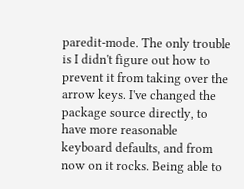paredit-mode. The only trouble is I didn't figure out how to prevent it from taking over the arrow keys. I've changed the package source directly, to have more reasonable keyboard defaults, and from now on it rocks. Being able to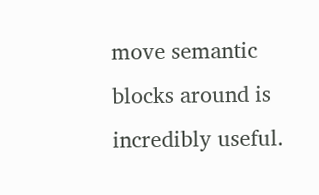move semantic blocks around is incredibly useful.